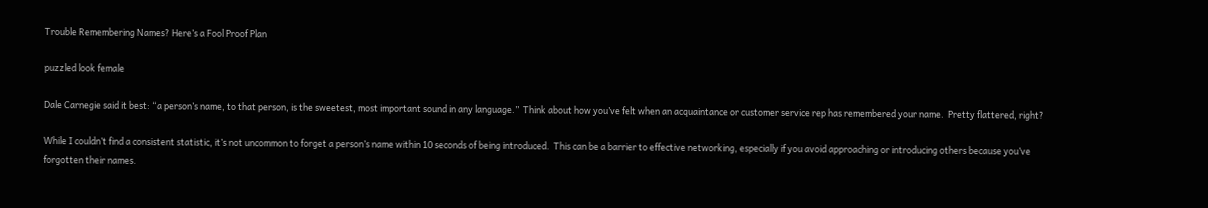Trouble Remembering Names? Here’s a Fool Proof Plan

puzzled look female

Dale Carnegie said it best: “a person’s name, to that person, is the sweetest, most important sound in any language.”  Think about how you’ve felt when an acquaintance or customer service rep has remembered your name.  Pretty flattered, right?

While I couldn’t find a consistent statistic, it’s not uncommon to forget a person’s name within 10 seconds of being introduced.  This can be a barrier to effective networking, especially if you avoid approaching or introducing others because you’ve forgotten their names.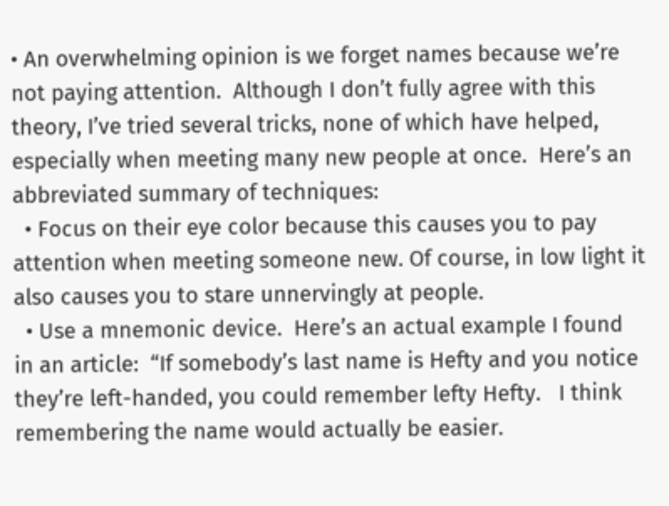• An overwhelming opinion is we forget names because we’re not paying attention.  Although I don’t fully agree with this theory, I’ve tried several tricks, none of which have helped, especially when meeting many new people at once.  Here’s an abbreviated summary of techniques:
  • Focus on their eye color because this causes you to pay attention when meeting someone new. Of course, in low light it also causes you to stare unnervingly at people.
  • Use a mnemonic device.  Here’s an actual example I found in an article:  “If somebody’s last name is Hefty and you notice they’re left-handed, you could remember lefty Hefty.   I think remembering the name would actually be easier.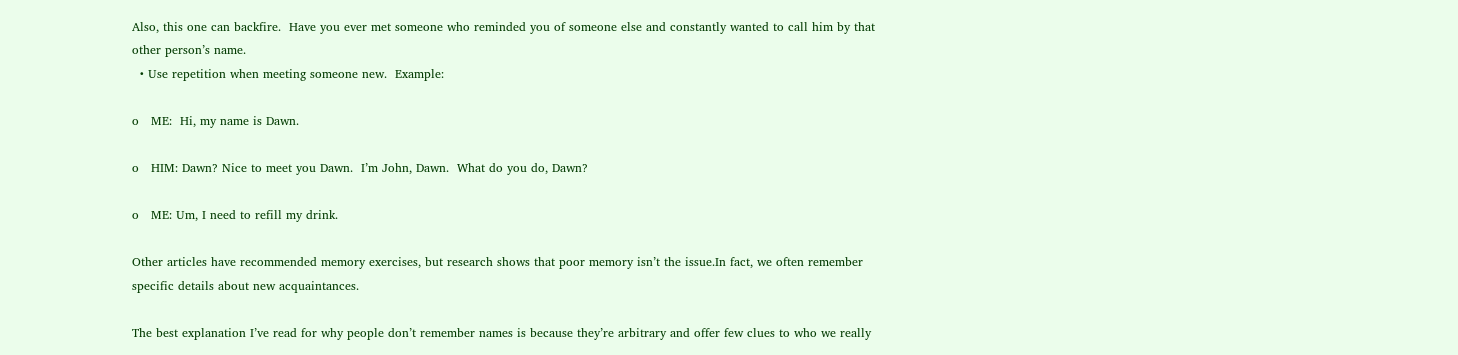Also, this one can backfire.  Have you ever met someone who reminded you of someone else and constantly wanted to call him by that other person’s name.
  • Use repetition when meeting someone new.  Example:

o   ME:  Hi, my name is Dawn.

o   HIM: Dawn? Nice to meet you Dawn.  I’m John, Dawn.  What do you do, Dawn?

o   ME: Um, I need to refill my drink.

Other articles have recommended memory exercises, but research shows that poor memory isn’t the issue.In fact, we often remember specific details about new acquaintances.

The best explanation I’ve read for why people don’t remember names is because they’re arbitrary and offer few clues to who we really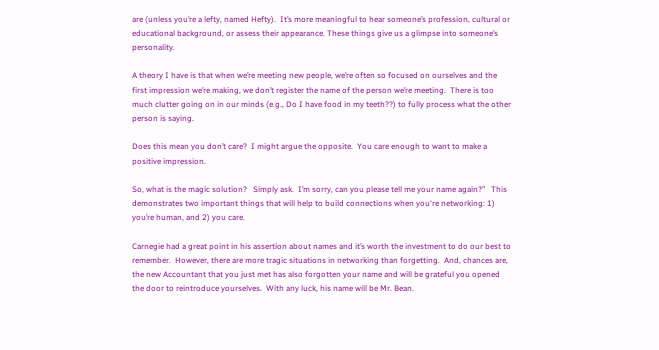are (unless you’re a lefty, named Hefty).  It’s more meaningful to hear someone’s profession, cultural or educational background, or assess their appearance. These things give us a glimpse into someone’s personality.

A theory I have is that when we’re meeting new people, we’re often so focused on ourselves and the first impression we’re making, we don’t register the name of the person we’re meeting.  There is too much clutter going on in our minds (e.g., Do I have food in my teeth??) to fully process what the other person is saying.

Does this mean you don’t care?  I might argue the opposite.  You care enough to want to make a positive impression.

So, what is the magic solution?   Simply ask.  I’m sorry, can you please tell me your name again?”   This demonstrates two important things that will help to build connections when you‘re networking: 1) you’re human, and 2) you care.

Carnegie had a great point in his assertion about names and it’s worth the investment to do our best to remember.  However, there are more tragic situations in networking than forgetting.  And, chances are, the new Accountant that you just met has also forgotten your name and will be grateful you opened the door to reintroduce yourselves.  With any luck, his name will be Mr. Bean.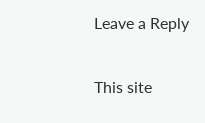Leave a Reply

This site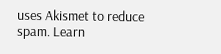uses Akismet to reduce spam. Learn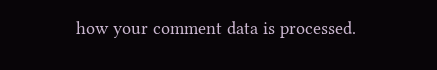how your comment data is processed.